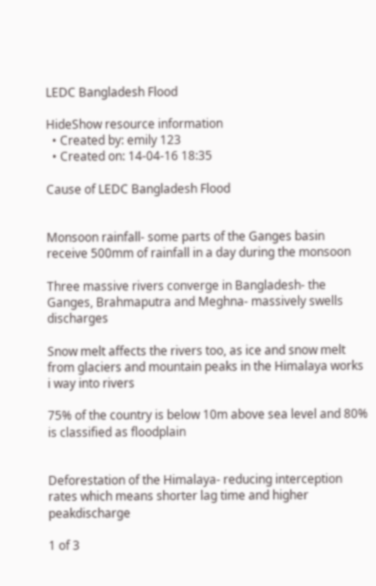LEDC Bangladesh Flood

HideShow resource information
  • Created by: emily 123
  • Created on: 14-04-16 18:35

Cause of LEDC Bangladesh Flood


Monsoon rainfall- some parts of the Ganges basin receive 500mm of rainfall in a day during the monsoon

Three massive rivers converge in Bangladesh- the Ganges, Brahmaputra and Meghna- massively swells discharges

Snow melt affects the rivers too, as ice and snow melt from glaciers and mountain peaks in the Himalaya works i way into rivers

75% of the country is below 10m above sea level and 80% is classified as floodplain


Deforestation of the Himalaya- reducing interception rates which means shorter lag time and higher peakdischarge

1 of 3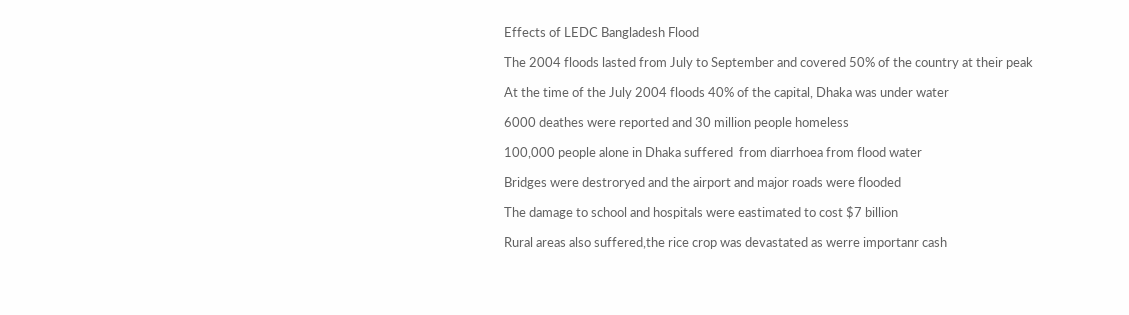Effects of LEDC Bangladesh Flood

The 2004 floods lasted from July to September and covered 50% of the country at their peak

At the time of the July 2004 floods 40% of the capital, Dhaka was under water

6000 deathes were reported and 30 million people homeless

100,000 people alone in Dhaka suffered  from diarrhoea from flood water

Bridges were destroryed and the airport and major roads were flooded

The damage to school and hospitals were eastimated to cost $7 billion

Rural areas also suffered,the rice crop was devastated as werre importanr cash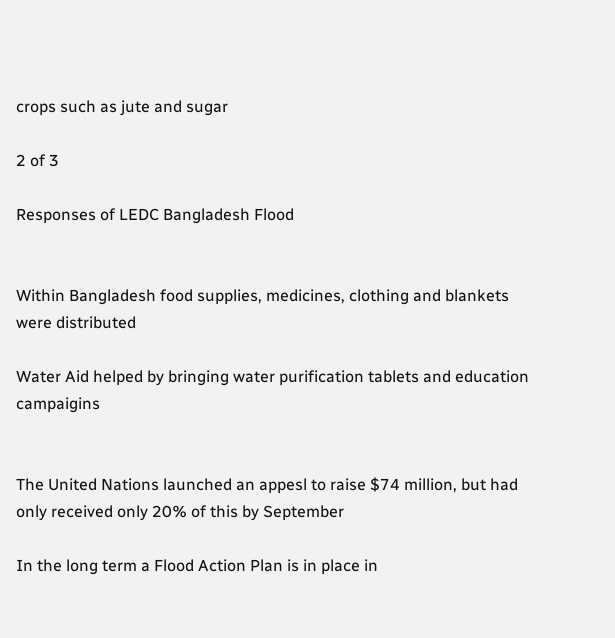crops such as jute and sugar

2 of 3

Responses of LEDC Bangladesh Flood


Within Bangladesh food supplies, medicines, clothing and blankets were distributed

Water Aid helped by bringing water purification tablets and education campaigins


The United Nations launched an appesl to raise $74 million, but had only received only 20% of this by September

In the long term a Flood Action Plan is in place in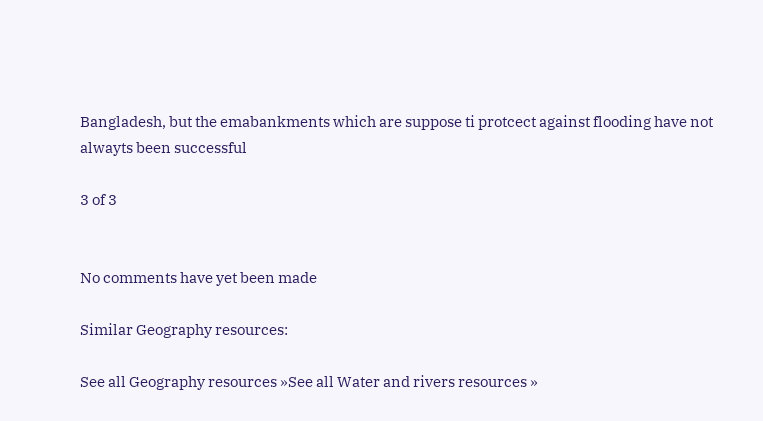Bangladesh, but the emabankments which are suppose ti protcect against flooding have not alwayts been successful

3 of 3


No comments have yet been made

Similar Geography resources:

See all Geography resources »See all Water and rivers resources »